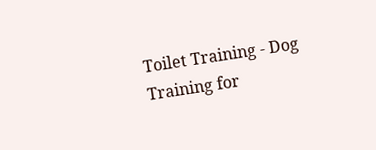Toilet Training - Dog Training for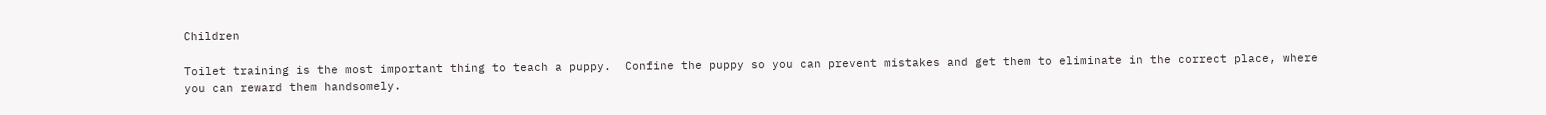Children

Toilet training is the most important thing to teach a puppy.  Confine the puppy so you can prevent mistakes and get them to eliminate in the correct place, where you can reward them handsomely.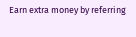Earn extra money by referring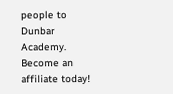people to Dunbar Academy. Become an affiliate today!